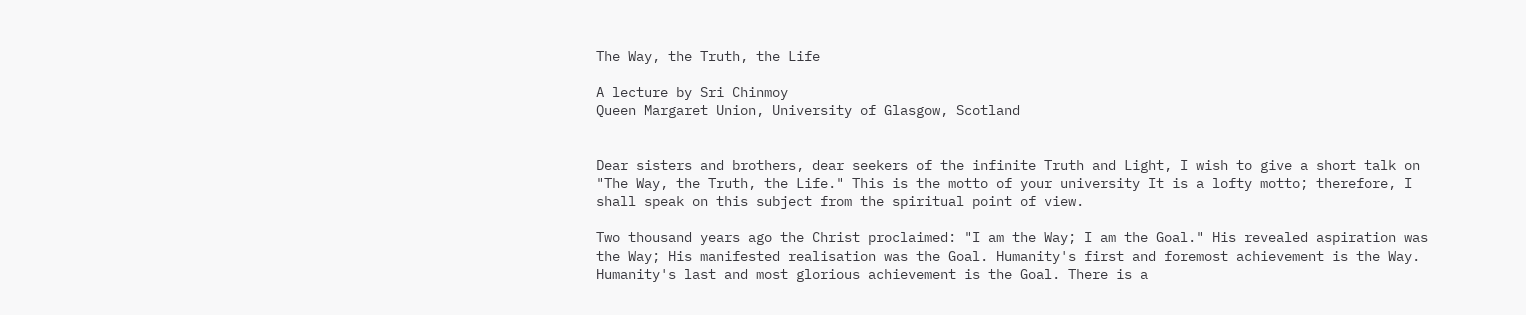The Way, the Truth, the Life

A lecture by Sri Chinmoy
Queen Margaret Union, University of Glasgow, Scotland


Dear sisters and brothers, dear seekers of the infinite Truth and Light, I wish to give a short talk on "The Way, the Truth, the Life." This is the motto of your university It is a lofty motto; therefore, I shall speak on this subject from the spiritual point of view.

Two thousand years ago the Christ proclaimed: "I am the Way; I am the Goal." His revealed aspiration was the Way; His manifested realisation was the Goal. Humanity's first and foremost achievement is the Way. Humanity's last and most glorious achievement is the Goal. There is a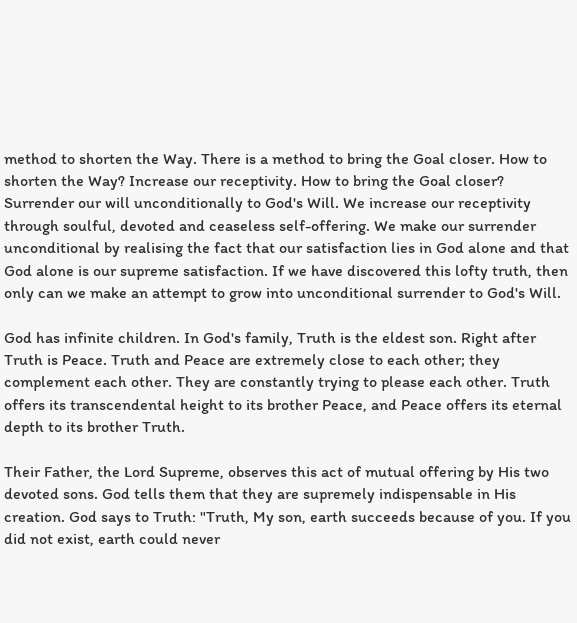method to shorten the Way. There is a method to bring the Goal closer. How to shorten the Way? Increase our receptivity. How to bring the Goal closer? Surrender our will unconditionally to God's Will. We increase our receptivity through soulful, devoted and ceaseless self-offering. We make our surrender unconditional by realising the fact that our satisfaction lies in God alone and that God alone is our supreme satisfaction. If we have discovered this lofty truth, then only can we make an attempt to grow into unconditional surrender to God's Will.

God has infinite children. In God's family, Truth is the eldest son. Right after Truth is Peace. Truth and Peace are extremely close to each other; they complement each other. They are constantly trying to please each other. Truth offers its transcendental height to its brother Peace, and Peace offers its eternal depth to its brother Truth.

Their Father, the Lord Supreme, observes this act of mutual offering by His two devoted sons. God tells them that they are supremely indispensable in His creation. God says to Truth: "Truth, My son, earth succeeds because of you. If you did not exist, earth could never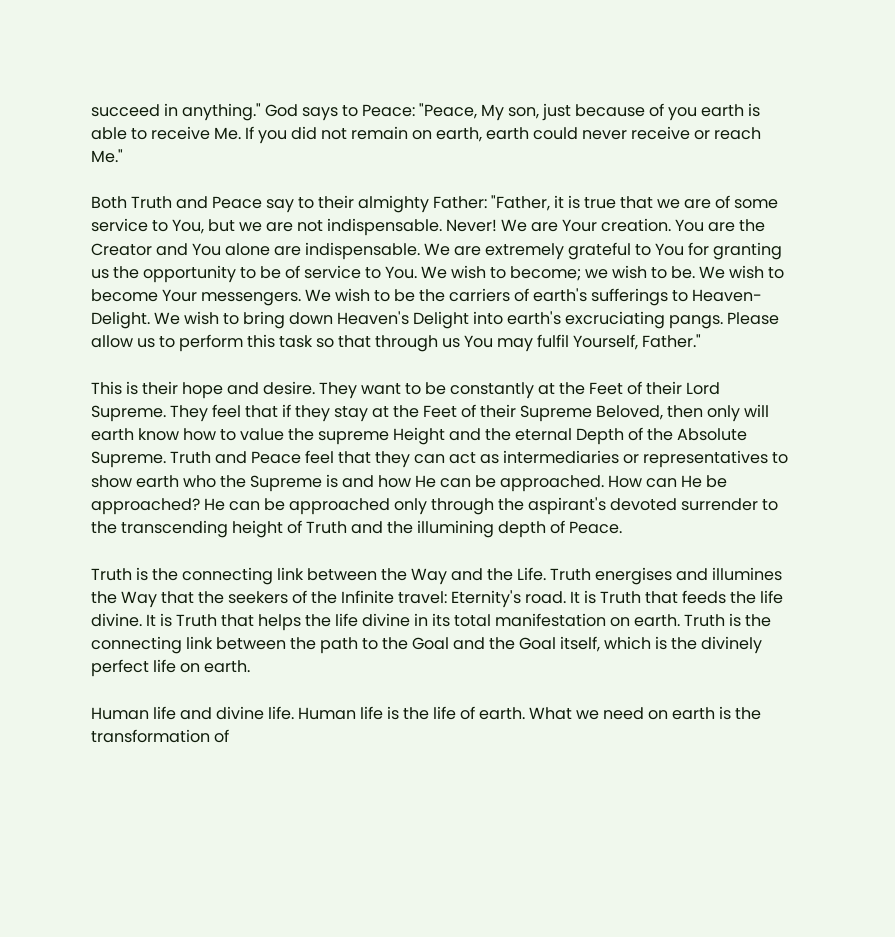succeed in anything." God says to Peace: "Peace, My son, just because of you earth is able to receive Me. If you did not remain on earth, earth could never receive or reach Me."

Both Truth and Peace say to their almighty Father: "Father, it is true that we are of some service to You, but we are not indispensable. Never! We are Your creation. You are the Creator and You alone are indispensable. We are extremely grateful to You for granting us the opportunity to be of service to You. We wish to become; we wish to be. We wish to become Your messengers. We wish to be the carriers of earth's sufferings to Heaven-Delight. We wish to bring down Heaven's Delight into earth's excruciating pangs. Please allow us to perform this task so that through us You may fulfil Yourself, Father."

This is their hope and desire. They want to be constantly at the Feet of their Lord Supreme. They feel that if they stay at the Feet of their Supreme Beloved, then only will earth know how to value the supreme Height and the eternal Depth of the Absolute Supreme. Truth and Peace feel that they can act as intermediaries or representatives to show earth who the Supreme is and how He can be approached. How can He be approached? He can be approached only through the aspirant's devoted surrender to the transcending height of Truth and the illumining depth of Peace.

Truth is the connecting link between the Way and the Life. Truth energises and illumines the Way that the seekers of the Infinite travel: Eternity's road. It is Truth that feeds the life divine. It is Truth that helps the life divine in its total manifestation on earth. Truth is the connecting link between the path to the Goal and the Goal itself, which is the divinely perfect life on earth.

Human life and divine life. Human life is the life of earth. What we need on earth is the transformation of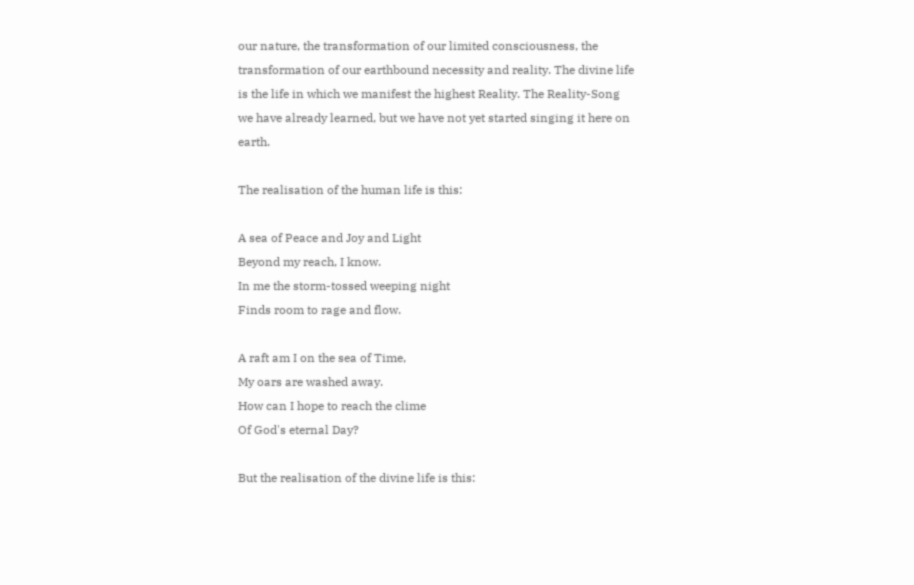our nature, the transformation of our limited consciousness, the transformation of our earthbound necessity and reality. The divine life is the life in which we manifest the highest Reality. The Reality-Song we have already learned, but we have not yet started singing it here on earth.

The realisation of the human life is this:

A sea of Peace and Joy and Light
Beyond my reach, I know.
In me the storm-tossed weeping night
Finds room to rage and flow.

A raft am I on the sea of Time,
My oars are washed away.
How can I hope to reach the clime
Of God's eternal Day?

But the realisation of the divine life is this: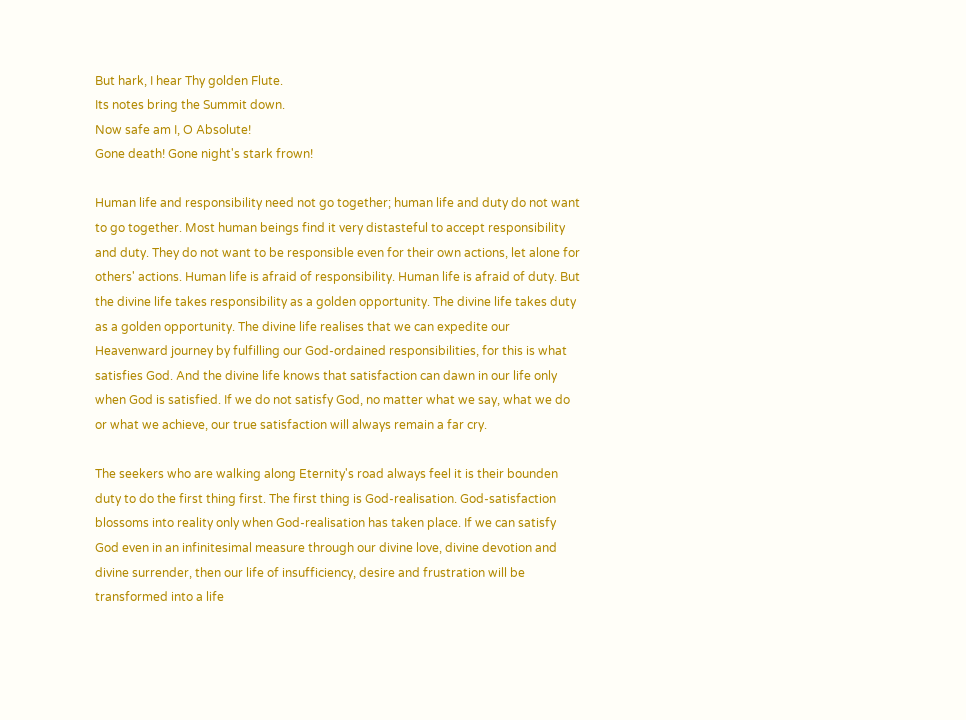But hark, I hear Thy golden Flute.
Its notes bring the Summit down.
Now safe am I, O Absolute!
Gone death! Gone night's stark frown!

Human life and responsibility need not go together; human life and duty do not want to go together. Most human beings find it very distasteful to accept responsibility and duty. They do not want to be responsible even for their own actions, let alone for others' actions. Human life is afraid of responsibility. Human life is afraid of duty. But the divine life takes responsibility as a golden opportunity. The divine life takes duty as a golden opportunity. The divine life realises that we can expedite our Heavenward journey by fulfilling our God-ordained responsibilities, for this is what satisfies God. And the divine life knows that satisfaction can dawn in our life only when God is satisfied. If we do not satisfy God, no matter what we say, what we do or what we achieve, our true satisfaction will always remain a far cry.

The seekers who are walking along Eternity's road always feel it is their bounden duty to do the first thing first. The first thing is God-realisation. God-satisfaction blossoms into reality only when God-realisation has taken place. If we can satisfy God even in an infinitesimal measure through our divine love, divine devotion and divine surrender, then our life of insufficiency, desire and frustration will be transformed into a life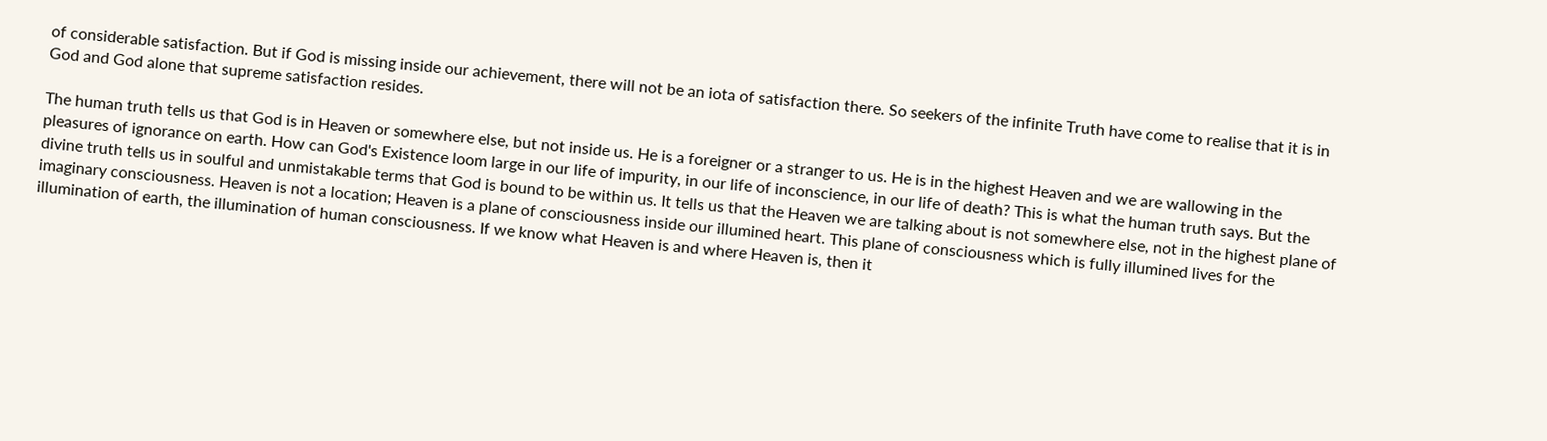of considerable satisfaction. But if God is missing inside our achievement, there will not be an iota of satisfaction there. So seekers of the infinite Truth have come to realise that it is in God and God alone that supreme satisfaction resides.

The human truth tells us that God is in Heaven or somewhere else, but not inside us. He is a foreigner or a stranger to us. He is in the highest Heaven and we are wallowing in the pleasures of ignorance on earth. How can God's Existence loom large in our life of impurity, in our life of inconscience, in our life of death? This is what the human truth says. But the divine truth tells us in soulful and unmistakable terms that God is bound to be within us. It tells us that the Heaven we are talking about is not somewhere else, not in the highest plane of imaginary consciousness. Heaven is not a location; Heaven is a plane of consciousness inside our illumined heart. This plane of consciousness which is fully illumined lives for the illumination of earth, the illumination of human consciousness. If we know what Heaven is and where Heaven is, then it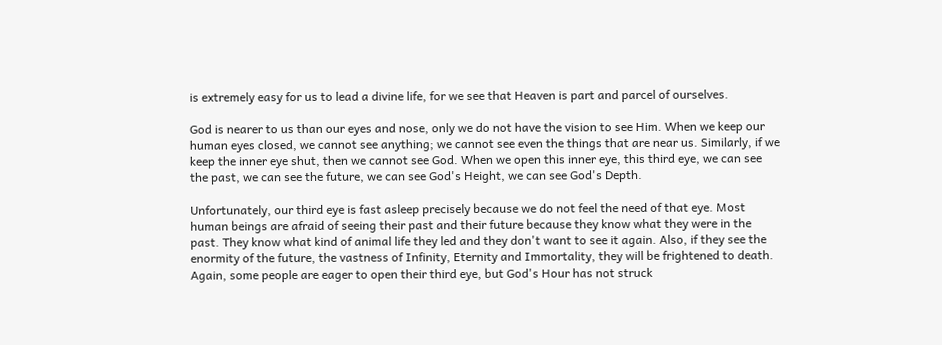is extremely easy for us to lead a divine life, for we see that Heaven is part and parcel of ourselves.

God is nearer to us than our eyes and nose, only we do not have the vision to see Him. When we keep our human eyes closed, we cannot see anything; we cannot see even the things that are near us. Similarly, if we keep the inner eye shut, then we cannot see God. When we open this inner eye, this third eye, we can see the past, we can see the future, we can see God's Height, we can see God's Depth.

Unfortunately, our third eye is fast asleep precisely because we do not feel the need of that eye. Most human beings are afraid of seeing their past and their future because they know what they were in the past. They know what kind of animal life they led and they don't want to see it again. Also, if they see the enormity of the future, the vastness of Infinity, Eternity and Immortality, they will be frightened to death. Again, some people are eager to open their third eye, but God's Hour has not struck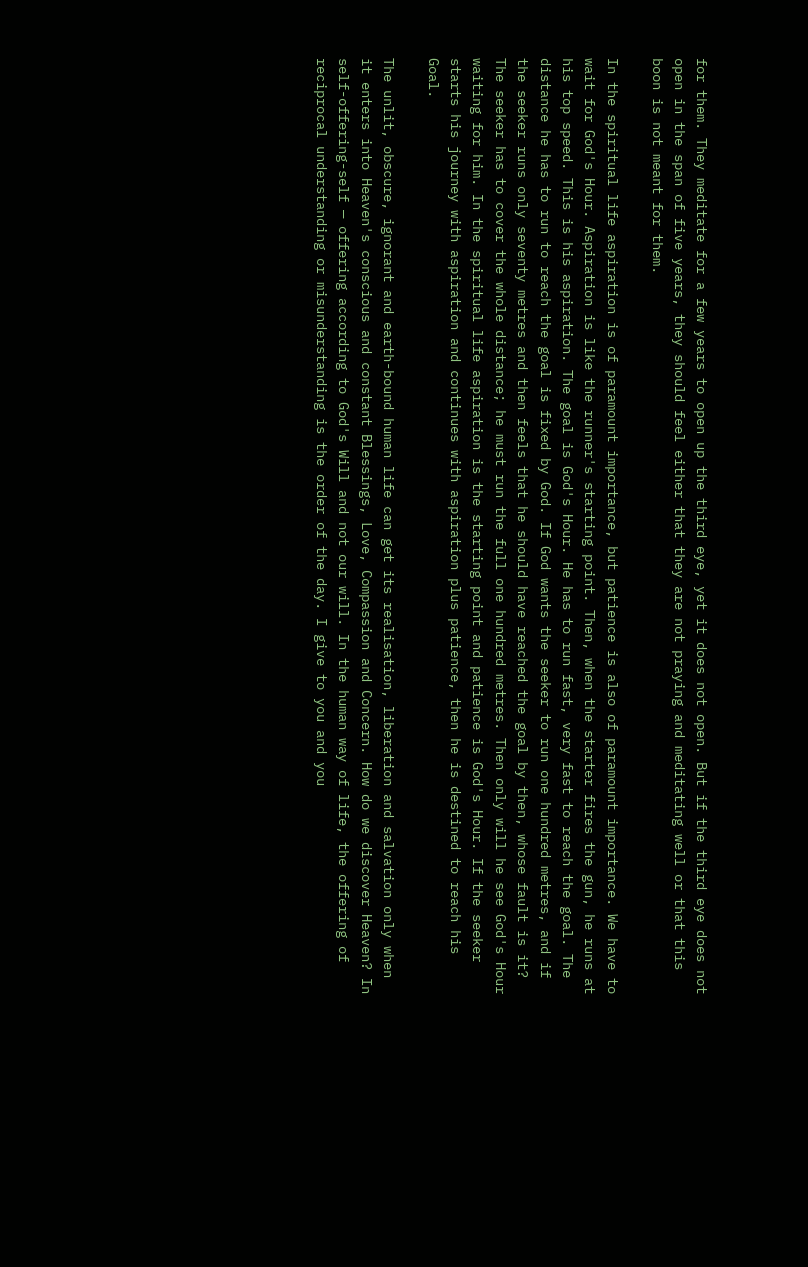for them. They meditate for a few years to open up the third eye, yet it does not open. But if the third eye does not open in the span of five years, they should feel either that they are not praying and meditating well or that this boon is not meant for them.

In the spiritual life aspiration is of paramount importance, but patience is also of paramount importance. We have to wait for God's Hour. Aspiration is like the runner's starting point. Then, when the starter fires the gun, he runs at his top speed. This is his aspiration. The goal is God's Hour. He has to run fast, very fast to reach the goal. The distance he has to run to reach the goal is fixed by God. If God wants the seeker to run one hundred metres, and if the seeker runs only seventy metres and then feels that he should have reached the goal by then, whose fault is it? The seeker has to cover the whole distance; he must run the full one hundred metres. Then only will he see God's Hour waiting for him. In the spiritual life aspiration is the starting point and patience is God's Hour. If the seeker starts his journey with aspiration and continues with aspiration plus patience, then he is destined to reach his Goal.

The unlit, obscure, ignorant and earth-bound human life can get its realisation, liberation and salvation only when it enters into Heaven's conscious and constant Blessings, Love, Compassion and Concern. How do we discover Heaven? In self-offering-self — offering according to God's Will and not our will. In the human way of life, the offering of reciprocal understanding or misunderstanding is the order of the day. I give to you and you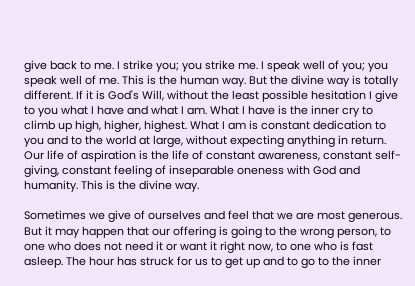give back to me. I strike you; you strike me. I speak well of you; you speak well of me. This is the human way. But the divine way is totally different. If it is God's Will, without the least possible hesitation I give to you what I have and what I am. What I have is the inner cry to climb up high, higher, highest. What I am is constant dedication to you and to the world at large, without expecting anything in return. Our life of aspiration is the life of constant awareness, constant self-giving, constant feeling of inseparable oneness with God and humanity. This is the divine way.

Sometimes we give of ourselves and feel that we are most generous. But it may happen that our offering is going to the wrong person, to one who does not need it or want it right now, to one who is fast asleep. The hour has struck for us to get up and to go to the inner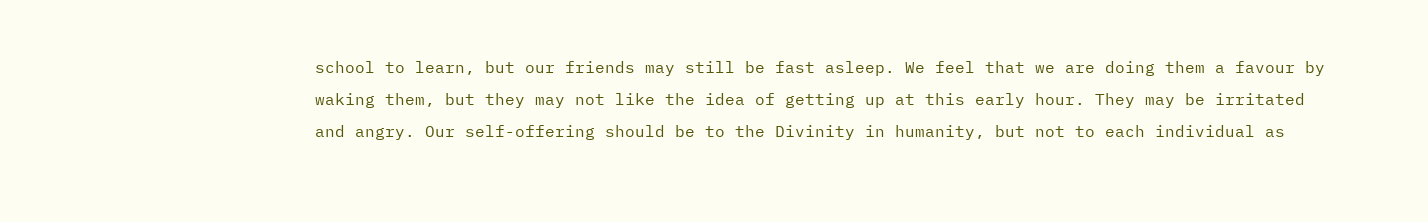school to learn, but our friends may still be fast asleep. We feel that we are doing them a favour by waking them, but they may not like the idea of getting up at this early hour. They may be irritated and angry. Our self-offering should be to the Divinity in humanity, but not to each individual as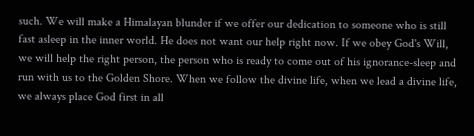such. We will make a Himalayan blunder if we offer our dedication to someone who is still fast asleep in the inner world. He does not want our help right now. If we obey God's Will, we will help the right person, the person who is ready to come out of his ignorance-sleep and run with us to the Golden Shore. When we follow the divine life, when we lead a divine life, we always place God first in all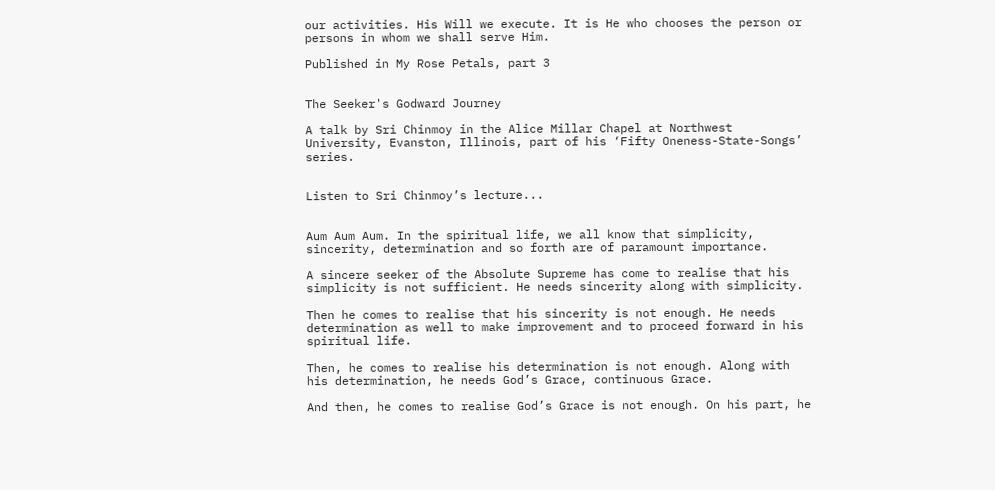our activities. His Will we execute. It is He who chooses the person or persons in whom we shall serve Him.

Published in My Rose Petals, part 3


The Seeker's Godward Journey

A talk by Sri Chinmoy in the Alice Millar Chapel at Northwest University, Evanston, Illinois, part of his ‘Fifty Oneness-State-Songs’ series.


Listen to Sri Chinmoy’s lecture...


Aum Aum Aum. In the spiritual life, we all know that simplicity, sincerity, determination and so forth are of paramount importance.

A sincere seeker of the Absolute Supreme has come to realise that his simplicity is not sufficient. He needs sincerity along with simplicity.

Then he comes to realise that his sincerity is not enough. He needs determination as well to make improvement and to proceed forward in his spiritual life.

Then, he comes to realise his determination is not enough. Along with his determination, he needs God’s Grace, continuous Grace.

And then, he comes to realise God’s Grace is not enough. On his part, he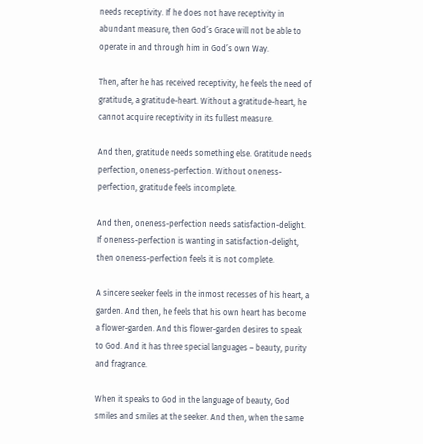needs receptivity. If he does not have receptivity in abundant measure, then God’s Grace will not be able to operate in and through him in God’s own Way.

Then, after he has received receptivity, he feels the need of gratitude, a gratitude-heart. Without a gratitude-heart, he cannot acquire receptivity in its fullest measure.

And then, gratitude needs something else. Gratitude needs perfection, oneness-perfection. Without oneness-perfection, gratitude feels incomplete.

And then, oneness-perfection needs satisfaction-delight. If oneness-perfection is wanting in satisfaction-delight, then oneness-perfection feels it is not complete.

A sincere seeker feels in the inmost recesses of his heart, a garden. And then, he feels that his own heart has become a flower-garden. And this flower-garden desires to speak to God. And it has three special languages – beauty, purity and fragrance.

When it speaks to God in the language of beauty, God smiles and smiles at the seeker. And then, when the same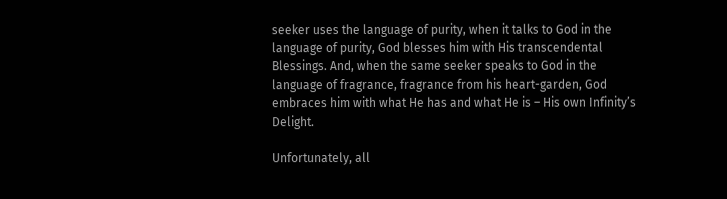seeker uses the language of purity, when it talks to God in the language of purity, God blesses him with His transcendental Blessings. And, when the same seeker speaks to God in the language of fragrance, fragrance from his heart-garden, God embraces him with what He has and what He is – His own Infinity’s Delight.

Unfortunately, all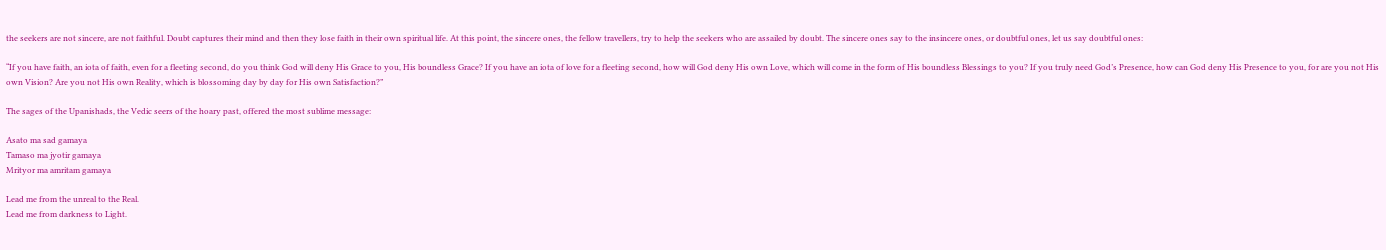the seekers are not sincere, are not faithful. Doubt captures their mind and then they lose faith in their own spiritual life. At this point, the sincere ones, the fellow travellers, try to help the seekers who are assailed by doubt. The sincere ones say to the insincere ones, or doubtful ones, let us say doubtful ones:

“If you have faith, an iota of faith, even for a fleeting second, do you think God will deny His Grace to you, His boundless Grace? If you have an iota of love for a fleeting second, how will God deny His own Love, which will come in the form of His boundless Blessings to you? If you truly need God’s Presence, how can God deny His Presence to you, for are you not His own Vision? Are you not His own Reality, which is blossoming day by day for His own Satisfaction?”

The sages of the Upanishads, the Vedic seers of the hoary past, offered the most sublime message:

Asato ma sad gamaya
Tamaso ma jyotir gamaya
Mrityor ma amritam gamaya

Lead me from the unreal to the Real.
Lead me from darkness to Light.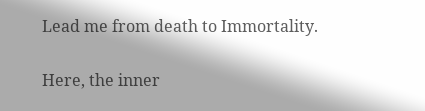Lead me from death to Immortality.

Here, the inner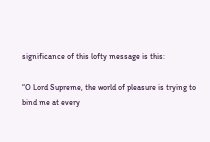significance of this lofty message is this:

“O Lord Supreme, the world of pleasure is trying to bind me at every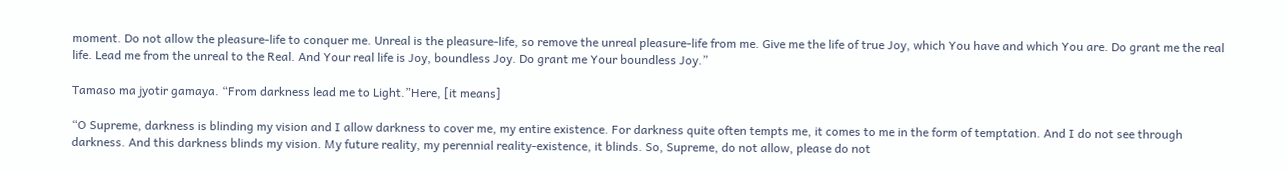moment. Do not allow the pleasure-life to conquer me. Unreal is the pleasure-life, so remove the unreal pleasure-life from me. Give me the life of true Joy, which You have and which You are. Do grant me the real life. Lead me from the unreal to the Real. And Your real life is Joy, boundless Joy. Do grant me Your boundless Joy.”

Tamaso ma jyotir gamaya. “From darkness lead me to Light.”Here, [it means]

“O Supreme, darkness is blinding my vision and I allow darkness to cover me, my entire existence. For darkness quite often tempts me, it comes to me in the form of temptation. And I do not see through darkness. And this darkness blinds my vision. My future reality, my perennial reality-existence, it blinds. So, Supreme, do not allow, please do not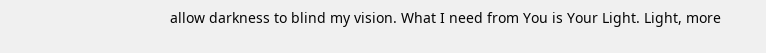allow darkness to blind my vision. What I need from You is Your Light. Light, more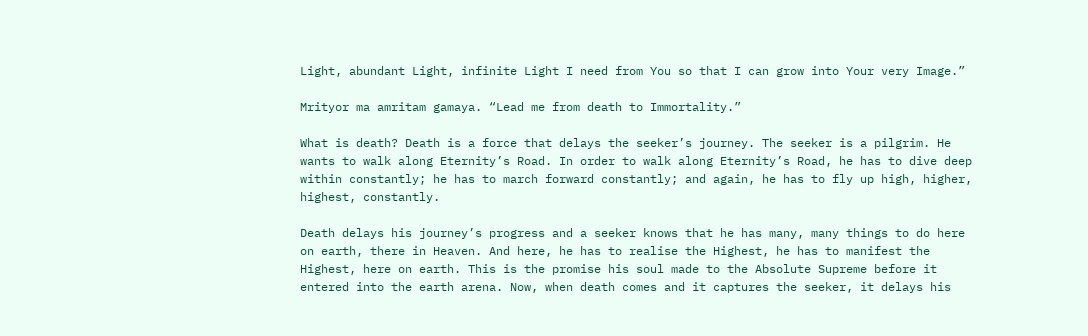Light, abundant Light, infinite Light I need from You so that I can grow into Your very Image.”

Mrityor ma amritam gamaya. “Lead me from death to Immortality.”

What is death? Death is a force that delays the seeker’s journey. The seeker is a pilgrim. He wants to walk along Eternity’s Road. In order to walk along Eternity’s Road, he has to dive deep within constantly; he has to march forward constantly; and again, he has to fly up high, higher, highest, constantly.

Death delays his journey’s progress and a seeker knows that he has many, many things to do here on earth, there in Heaven. And here, he has to realise the Highest, he has to manifest the Highest, here on earth. This is the promise his soul made to the Absolute Supreme before it entered into the earth arena. Now, when death comes and it captures the seeker, it delays his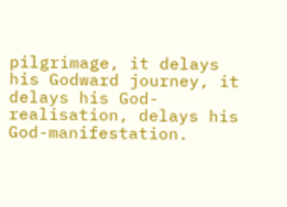pilgrimage, it delays his Godward journey, it delays his God-realisation, delays his God-manifestation.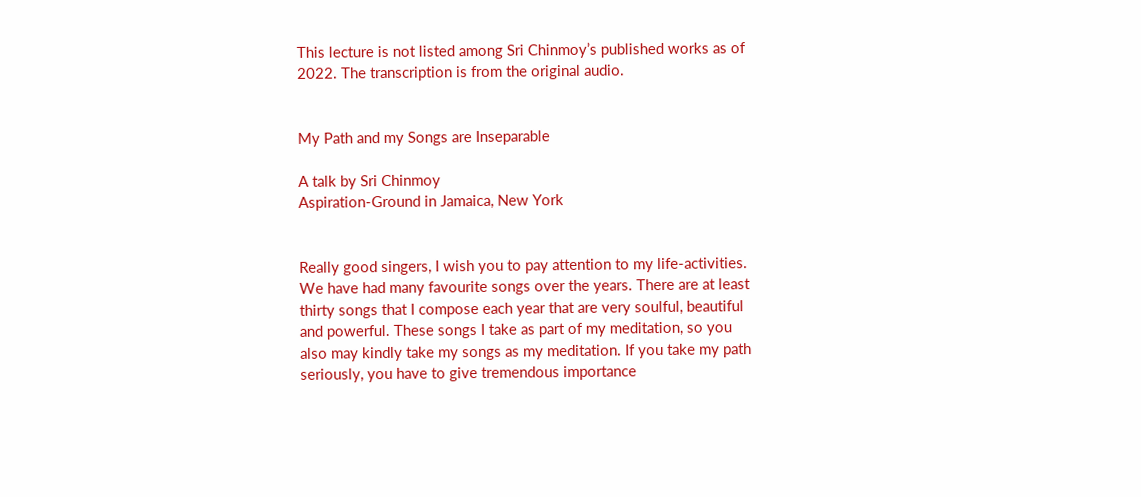This lecture is not listed among Sri Chinmoy’s published works as of 2022. The transcription is from the original audio.


My Path and my Songs are Inseparable

A talk by Sri Chinmoy
Aspiration-Ground in Jamaica, New York


Really good singers, I wish you to pay attention to my life-activities. We have had many favourite songs over the years. There are at least thirty songs that I compose each year that are very soulful, beautiful and powerful. These songs I take as part of my meditation, so you also may kindly take my songs as my meditation. If you take my path seriously, you have to give tremendous importance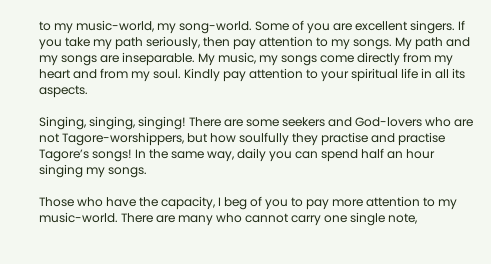to my music-world, my song-world. Some of you are excellent singers. If you take my path seriously, then pay attention to my songs. My path and my songs are inseparable. My music, my songs come directly from my heart and from my soul. Kindly pay attention to your spiritual life in all its aspects.

Singing, singing, singing! There are some seekers and God-lovers who are not Tagore-worshippers, but how soulfully they practise and practise Tagore’s songs! In the same way, daily you can spend half an hour singing my songs.

Those who have the capacity, I beg of you to pay more attention to my music-world. There are many who cannot carry one single note,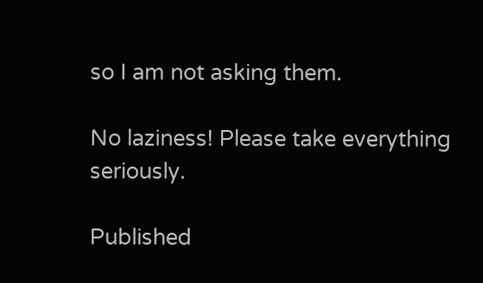so I am not asking them.

No laziness! Please take everything seriously.

Published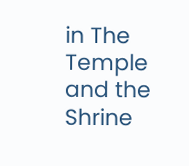in The Temple and the Shrine